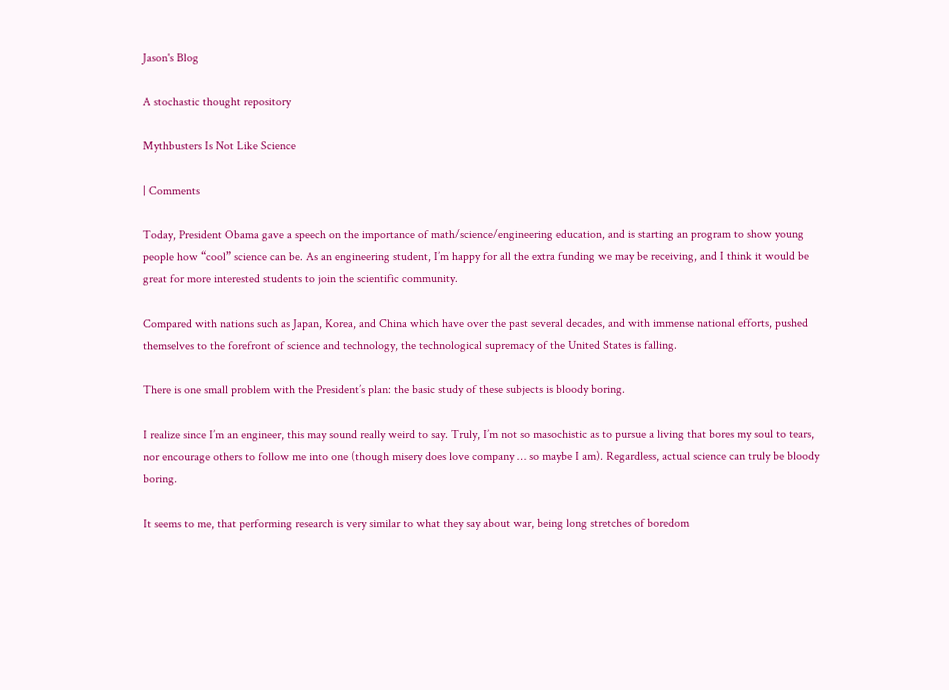Jason's Blog

A stochastic thought repository

Mythbusters Is Not Like Science

| Comments

Today, President Obama gave a speech on the importance of math/science/engineering education, and is starting an program to show young people how “cool” science can be. As an engineering student, I’m happy for all the extra funding we may be receiving, and I think it would be great for more interested students to join the scientific community.

Compared with nations such as Japan, Korea, and China which have over the past several decades, and with immense national efforts, pushed themselves to the forefront of science and technology, the technological supremacy of the United States is falling.

There is one small problem with the President’s plan: the basic study of these subjects is bloody boring.

I realize since I’m an engineer, this may sound really weird to say. Truly, I’m not so masochistic as to pursue a living that bores my soul to tears, nor encourage others to follow me into one (though misery does love company … so maybe I am). Regardless, actual science can truly be bloody boring.

It seems to me, that performing research is very similar to what they say about war, being long stretches of boredom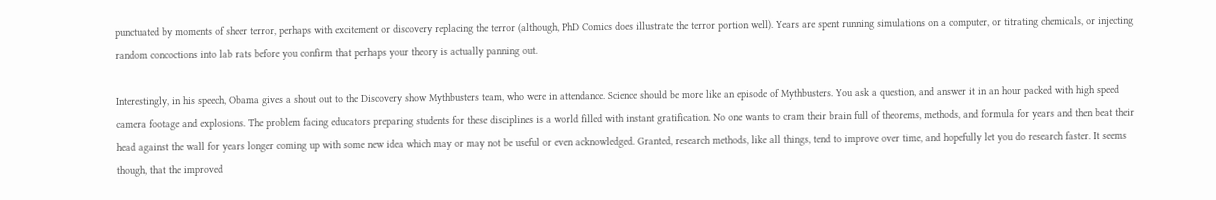punctuated by moments of sheer terror, perhaps with excitement or discovery replacing the terror (although, PhD Comics does illustrate the terror portion well). Years are spent running simulations on a computer, or titrating chemicals, or injecting random concoctions into lab rats before you confirm that perhaps your theory is actually panning out.

Interestingly, in his speech, Obama gives a shout out to the Discovery show Mythbusters team, who were in attendance. Science should be more like an episode of Mythbusters. You ask a question, and answer it in an hour packed with high speed camera footage and explosions. The problem facing educators preparing students for these disciplines is a world filled with instant gratification. No one wants to cram their brain full of theorems, methods, and formula for years and then beat their head against the wall for years longer coming up with some new idea which may or may not be useful or even acknowledged. Granted, research methods, like all things, tend to improve over time, and hopefully let you do research faster. It seems though, that the improved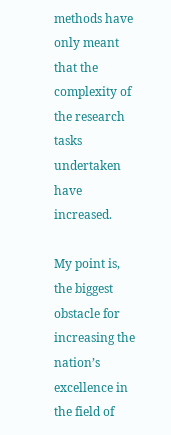methods have only meant that the complexity of the research tasks undertaken have increased.

My point is, the biggest obstacle for increasing the nation’s excellence in the field of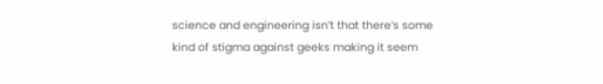science and engineering isn’t that there’s some kind of stigma against geeks making it seem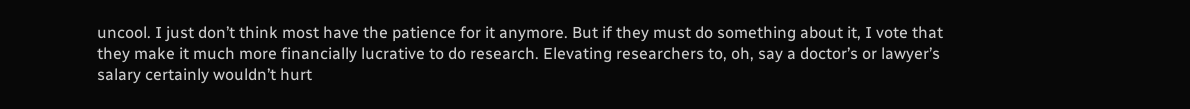uncool. I just don’t think most have the patience for it anymore. But if they must do something about it, I vote that they make it much more financially lucrative to do research. Elevating researchers to, oh, say a doctor’s or lawyer’s salary certainly wouldn’t hurt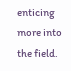enticing more into the field.